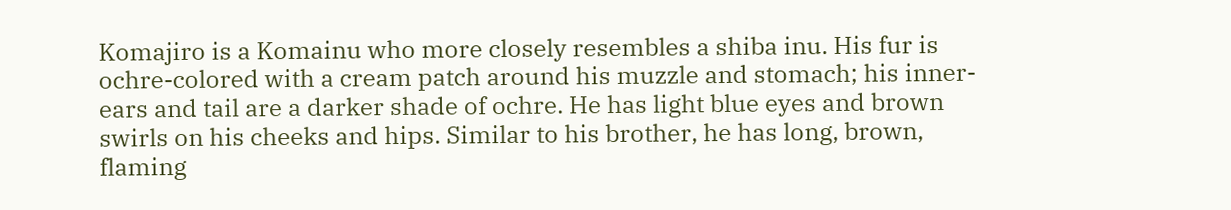Komajiro is a Komainu who more closely resembles a shiba inu. His fur is ochre-colored with a cream patch around his muzzle and stomach; his inner-ears and tail are a darker shade of ochre. He has light blue eyes and brown swirls on his cheeks and hips. Similar to his brother, he has long, brown, flaming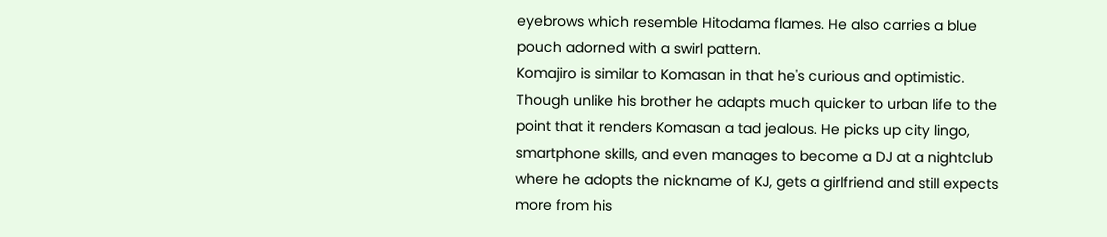eyebrows which resemble Hitodama flames. He also carries a blue pouch adorned with a swirl pattern.
Komajiro is similar to Komasan in that he's curious and optimistic. Though unlike his brother he adapts much quicker to urban life to the point that it renders Komasan a tad jealous. He picks up city lingo, smartphone skills, and even manages to become a DJ at a nightclub where he adopts the nickname of KJ, gets a girlfriend and still expects more from his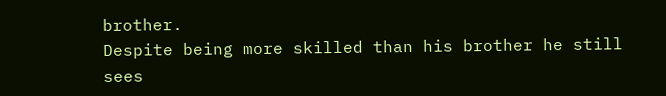brother.
Despite being more skilled than his brother he still sees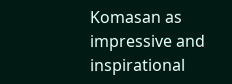Komasan as impressive and inspirational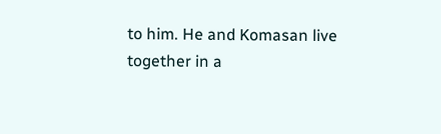to him. He and Komasan live together in a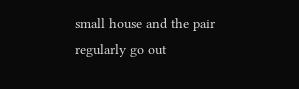small house and the pair regularly go out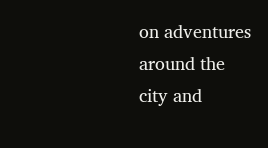on adventures around the city and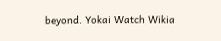beyond. Yokai Watch Wikia